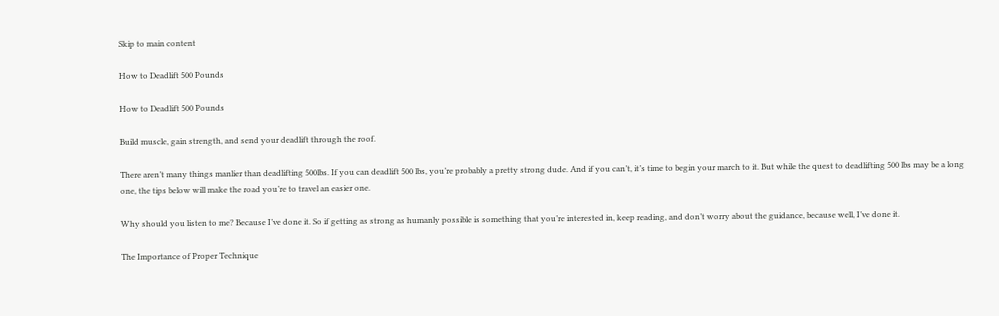Skip to main content

How to Deadlift 500 Pounds

How to Deadlift 500 Pounds

Build muscle, gain strength, and send your deadlift through the roof.

There aren’t many things manlier than deadlifting 500lbs. If you can deadlift 500 lbs, you’re probably a pretty strong dude. And if you can’t, it’s time to begin your march to it. But while the quest to deadlifting 500 lbs may be a long one, the tips below will make the road you’re to travel an easier one.

Why should you listen to me? Because I’ve done it. So if getting as strong as humanly possible is something that you’re interested in, keep reading, and don’t worry about the guidance, because well, I’ve done it.

The Importance of Proper Technique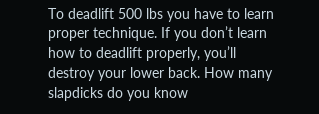To deadlift 500 lbs you have to learn proper technique. If you don’t learn how to deadlift properly, you’ll destroy your lower back. How many slapdicks do you know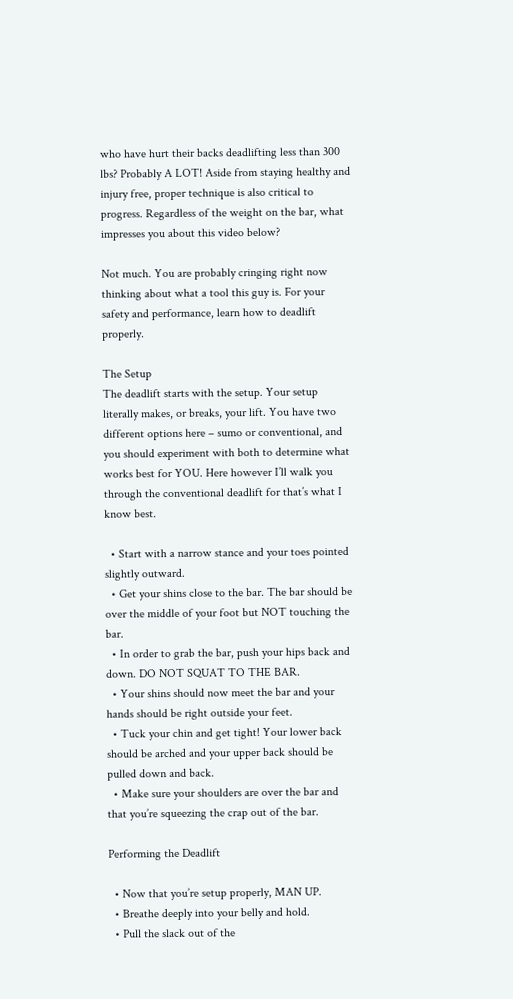who have hurt their backs deadlifting less than 300 lbs? Probably A LOT! Aside from staying healthy and injury free, proper technique is also critical to progress. Regardless of the weight on the bar, what impresses you about this video below?

Not much. You are probably cringing right now thinking about what a tool this guy is. For your safety and performance, learn how to deadlift properly.

The Setup
The deadlift starts with the setup. Your setup literally makes, or breaks, your lift. You have two different options here – sumo or conventional, and you should experiment with both to determine what works best for YOU. Here however I’ll walk you through the conventional deadlift for that’s what I know best.

  • Start with a narrow stance and your toes pointed slightly outward.
  • Get your shins close to the bar. The bar should be over the middle of your foot but NOT touching the bar.
  • In order to grab the bar, push your hips back and down. DO NOT SQUAT TO THE BAR.
  • Your shins should now meet the bar and your hands should be right outside your feet.
  • Tuck your chin and get tight! Your lower back should be arched and your upper back should be pulled down and back.
  • Make sure your shoulders are over the bar and that you’re squeezing the crap out of the bar.

Performing the Deadlift

  • Now that you’re setup properly, MAN UP.
  • Breathe deeply into your belly and hold.
  • Pull the slack out of the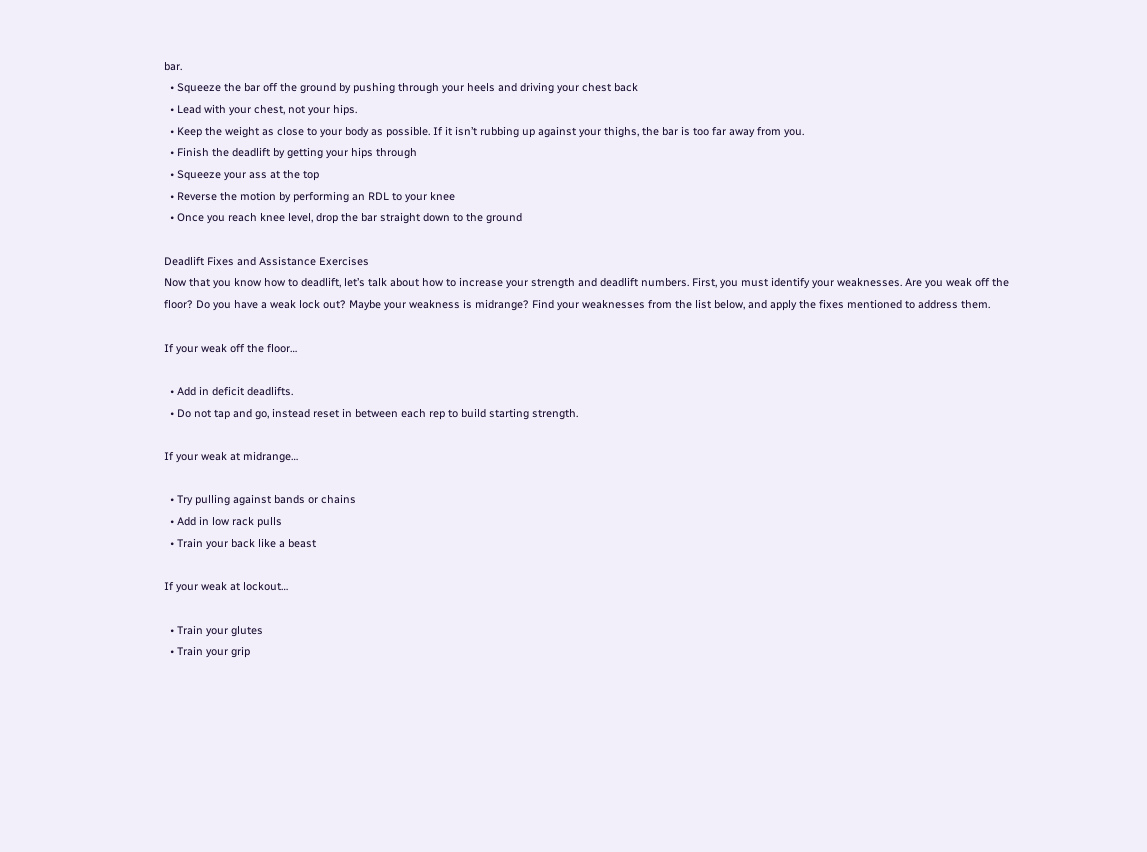bar.
  • Squeeze the bar off the ground by pushing through your heels and driving your chest back
  • Lead with your chest, not your hips.
  • Keep the weight as close to your body as possible. If it isn’t rubbing up against your thighs, the bar is too far away from you.
  • Finish the deadlift by getting your hips through
  • Squeeze your ass at the top
  • Reverse the motion by performing an RDL to your knee
  • Once you reach knee level, drop the bar straight down to the ground

Deadlift Fixes and Assistance Exercises
Now that you know how to deadlift, let’s talk about how to increase your strength and deadlift numbers. First, you must identify your weaknesses. Are you weak off the floor? Do you have a weak lock out? Maybe your weakness is midrange? Find your weaknesses from the list below, and apply the fixes mentioned to address them.

If your weak off the floor…

  • Add in deficit deadlifts.
  • Do not tap and go, instead reset in between each rep to build starting strength.

If your weak at midrange…

  • Try pulling against bands or chains
  • Add in low rack pulls
  • Train your back like a beast

If your weak at lockout…

  • Train your glutes
  • Train your grip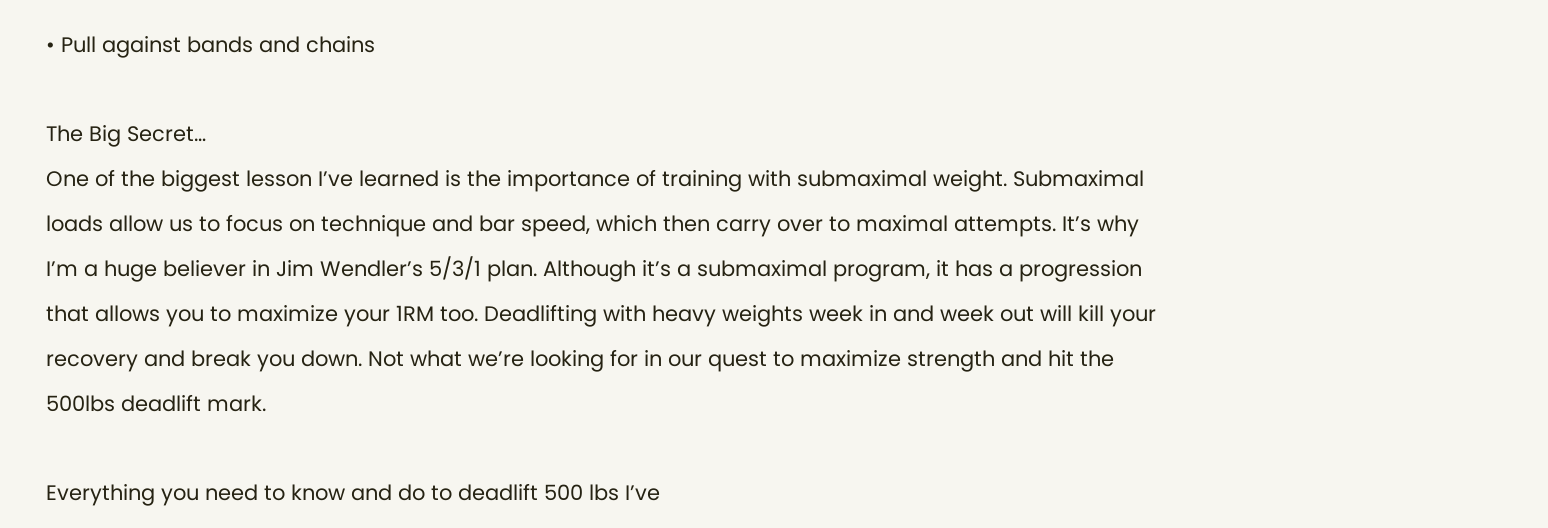• Pull against bands and chains

The Big Secret…
One of the biggest lesson I’ve learned is the importance of training with submaximal weight. Submaximal loads allow us to focus on technique and bar speed, which then carry over to maximal attempts. It’s why I’m a huge believer in Jim Wendler’s 5/3/1 plan. Although it’s a submaximal program, it has a progression that allows you to maximize your 1RM too. Deadlifting with heavy weights week in and week out will kill your recovery and break you down. Not what we’re looking for in our quest to maximize strength and hit the 500lbs deadlift mark.

Everything you need to know and do to deadlift 500 lbs I’ve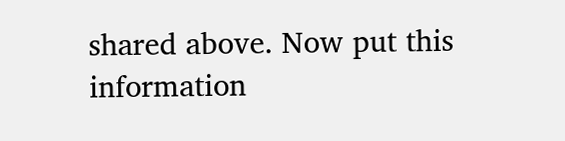shared above. Now put this information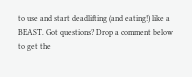to use and start deadlifting (and eating!) like a BEAST. Got questions? Drop a comment below to get the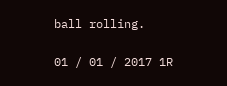ball rolling.

01 / 01 / 2017 1R